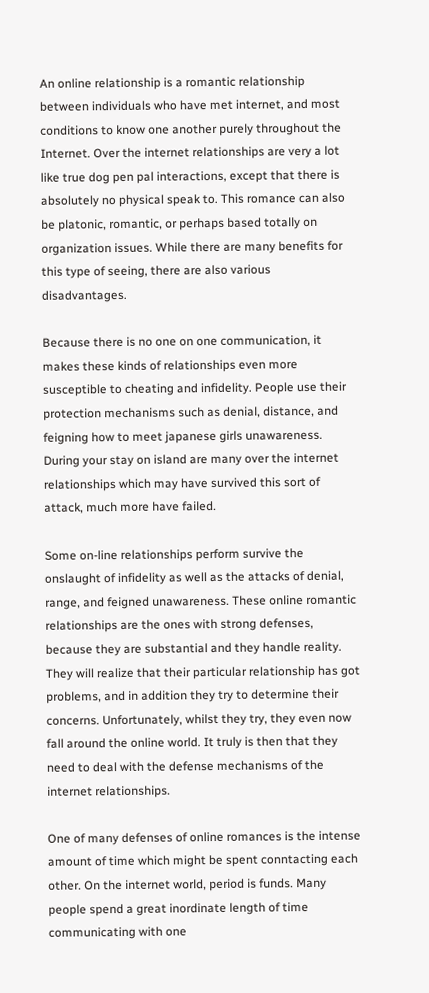An online relationship is a romantic relationship between individuals who have met internet, and most conditions to know one another purely throughout the Internet. Over the internet relationships are very a lot like true dog pen pal interactions, except that there is absolutely no physical speak to. This romance can also be platonic, romantic, or perhaps based totally on organization issues. While there are many benefits for this type of seeing, there are also various disadvantages.

Because there is no one on one communication, it makes these kinds of relationships even more susceptible to cheating and infidelity. People use their protection mechanisms such as denial, distance, and feigning how to meet japanese girls unawareness. During your stay on island are many over the internet relationships which may have survived this sort of attack, much more have failed.

Some on-line relationships perform survive the onslaught of infidelity as well as the attacks of denial, range, and feigned unawareness. These online romantic relationships are the ones with strong defenses, because they are substantial and they handle reality. They will realize that their particular relationship has got problems, and in addition they try to determine their concerns. Unfortunately, whilst they try, they even now fall around the online world. It truly is then that they need to deal with the defense mechanisms of the internet relationships.

One of many defenses of online romances is the intense amount of time which might be spent conntacting each other. On the internet world, period is funds. Many people spend a great inordinate length of time communicating with one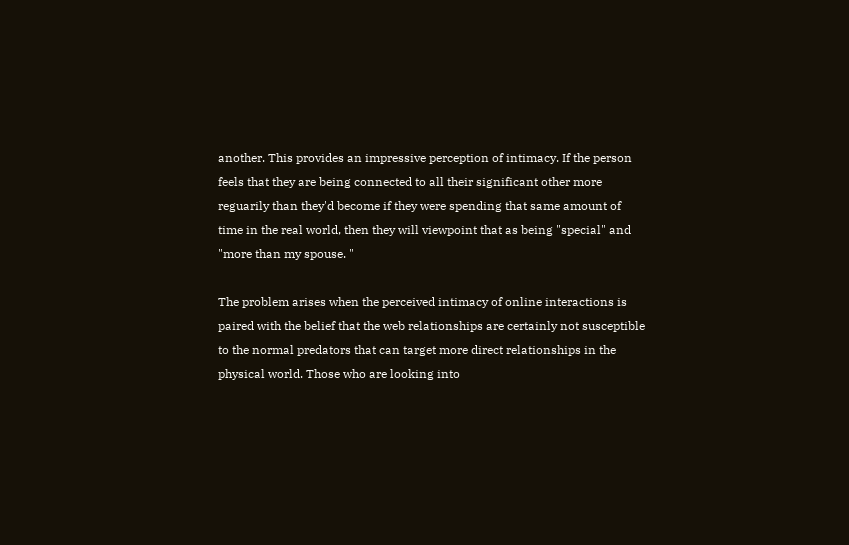another. This provides an impressive perception of intimacy. If the person feels that they are being connected to all their significant other more reguarily than they'd become if they were spending that same amount of time in the real world, then they will viewpoint that as being "special" and "more than my spouse. "

The problem arises when the perceived intimacy of online interactions is paired with the belief that the web relationships are certainly not susceptible to the normal predators that can target more direct relationships in the physical world. Those who are looking into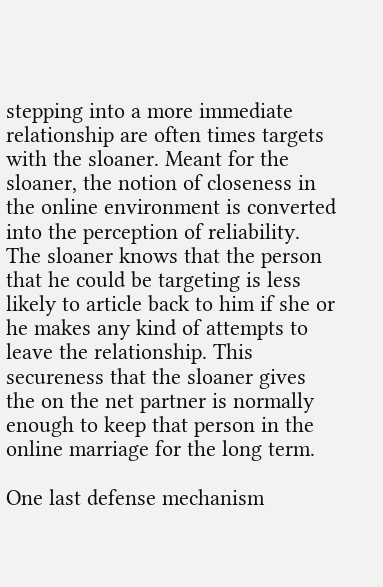stepping into a more immediate relationship are often times targets with the sloaner. Meant for the sloaner, the notion of closeness in the online environment is converted into the perception of reliability. The sloaner knows that the person that he could be targeting is less likely to article back to him if she or he makes any kind of attempts to leave the relationship. This secureness that the sloaner gives the on the net partner is normally enough to keep that person in the online marriage for the long term.

One last defense mechanism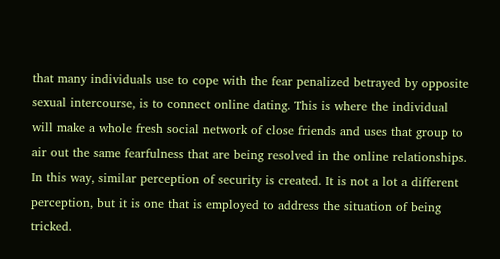that many individuals use to cope with the fear penalized betrayed by opposite sexual intercourse, is to connect online dating. This is where the individual will make a whole fresh social network of close friends and uses that group to air out the same fearfulness that are being resolved in the online relationships. In this way, similar perception of security is created. It is not a lot a different perception, but it is one that is employed to address the situation of being tricked.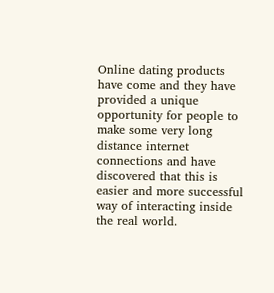Online dating products have come and they have provided a unique opportunity for people to make some very long distance internet connections and have discovered that this is easier and more successful way of interacting inside the real world.